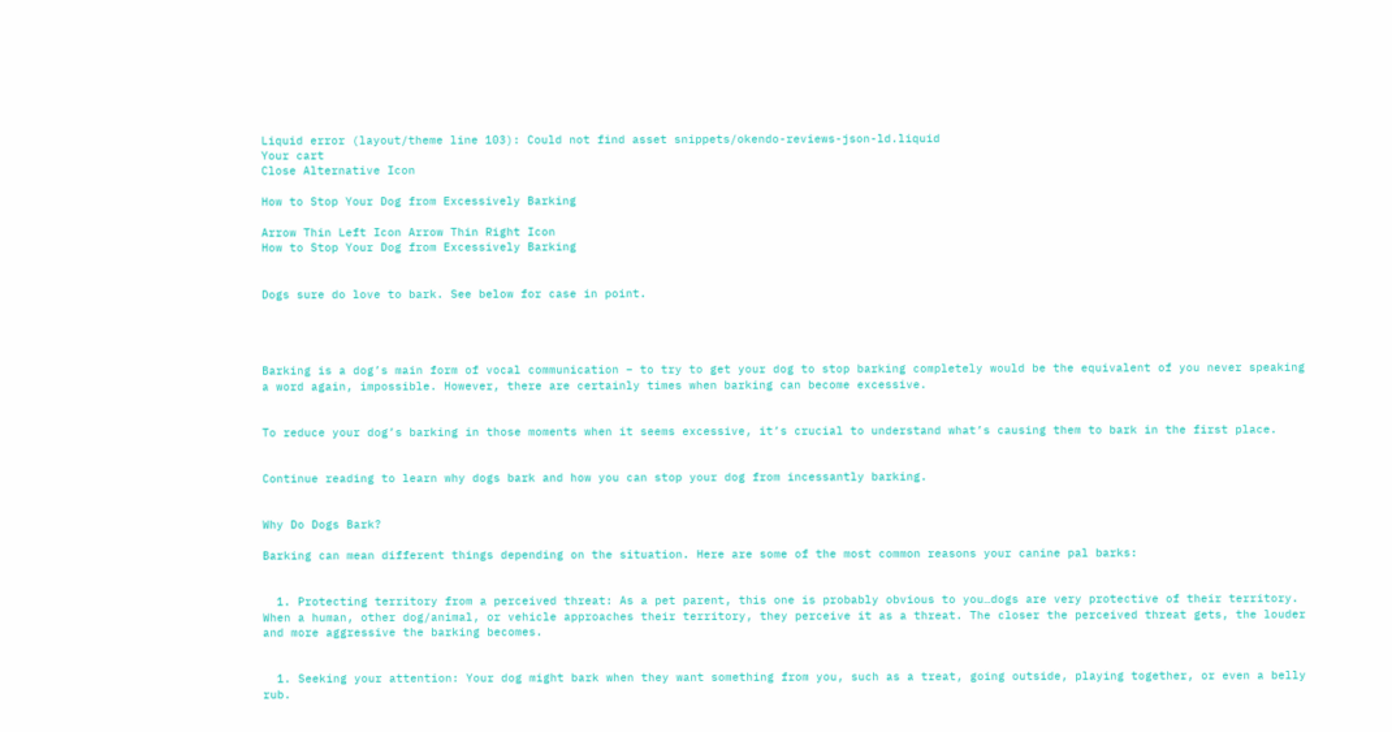Liquid error (layout/theme line 103): Could not find asset snippets/okendo-reviews-json-ld.liquid
Your cart
Close Alternative Icon

How to Stop Your Dog from Excessively Barking

Arrow Thin Left Icon Arrow Thin Right Icon
How to Stop Your Dog from Excessively Barking


Dogs sure do love to bark. See below for case in point.




Barking is a dog’s main form of vocal communication – to try to get your dog to stop barking completely would be the equivalent of you never speaking a word again, impossible. However, there are certainly times when barking can become excessive.


To reduce your dog’s barking in those moments when it seems excessive, it’s crucial to understand what’s causing them to bark in the first place.


Continue reading to learn why dogs bark and how you can stop your dog from incessantly barking.


Why Do Dogs Bark?

Barking can mean different things depending on the situation. Here are some of the most common reasons your canine pal barks:


  1. Protecting territory from a perceived threat: As a pet parent, this one is probably obvious to you…dogs are very protective of their territory. When a human, other dog/animal, or vehicle approaches their territory, they perceive it as a threat. The closer the perceived threat gets, the louder and more aggressive the barking becomes.


  1. Seeking your attention: Your dog might bark when they want something from you, such as a treat, going outside, playing together, or even a belly rub.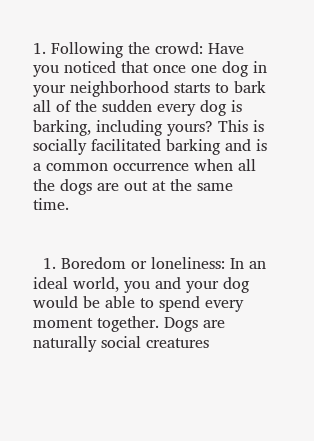1. Following the crowd: Have you noticed that once one dog in your neighborhood starts to bark all of the sudden every dog is barking, including yours? This is socially facilitated barking and is a common occurrence when all the dogs are out at the same time.


  1. Boredom or loneliness: In an ideal world, you and your dog would be able to spend every moment together. Dogs are naturally social creatures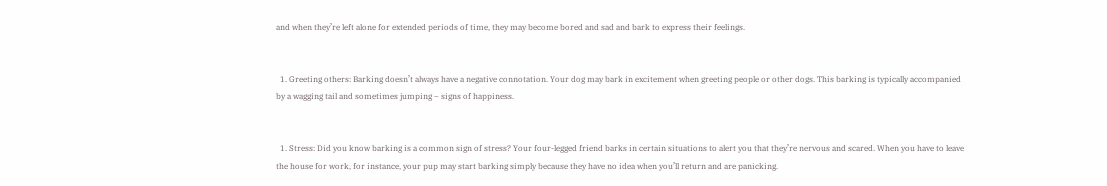and when they’re left alone for extended periods of time, they may become bored and sad and bark to express their feelings.


  1. Greeting others: Barking doesn’t always have a negative connotation. Your dog may bark in excitement when greeting people or other dogs. This barking is typically accompanied by a wagging tail and sometimes jumping – signs of happiness.


  1. Stress: Did you know barking is a common sign of stress? Your four-legged friend barks in certain situations to alert you that they’re nervous and scared. When you have to leave the house for work, for instance, your pup may start barking simply because they have no idea when you’ll return and are panicking.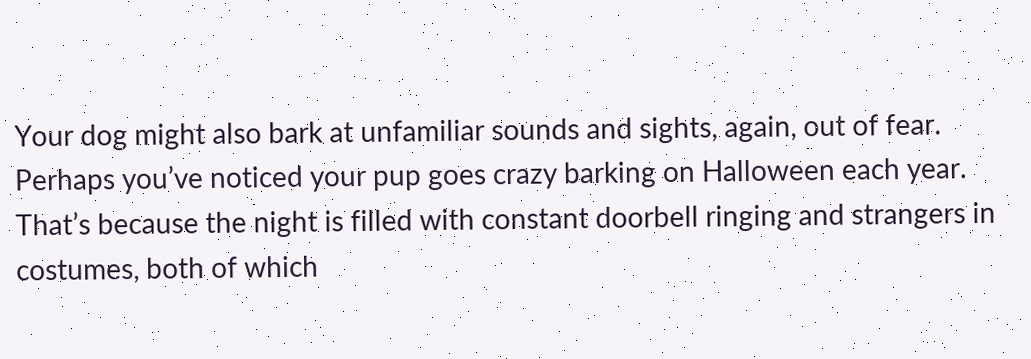Your dog might also bark at unfamiliar sounds and sights, again, out of fear. Perhaps you’ve noticed your pup goes crazy barking on Halloween each year. That’s because the night is filled with constant doorbell ringing and strangers in costumes, both of which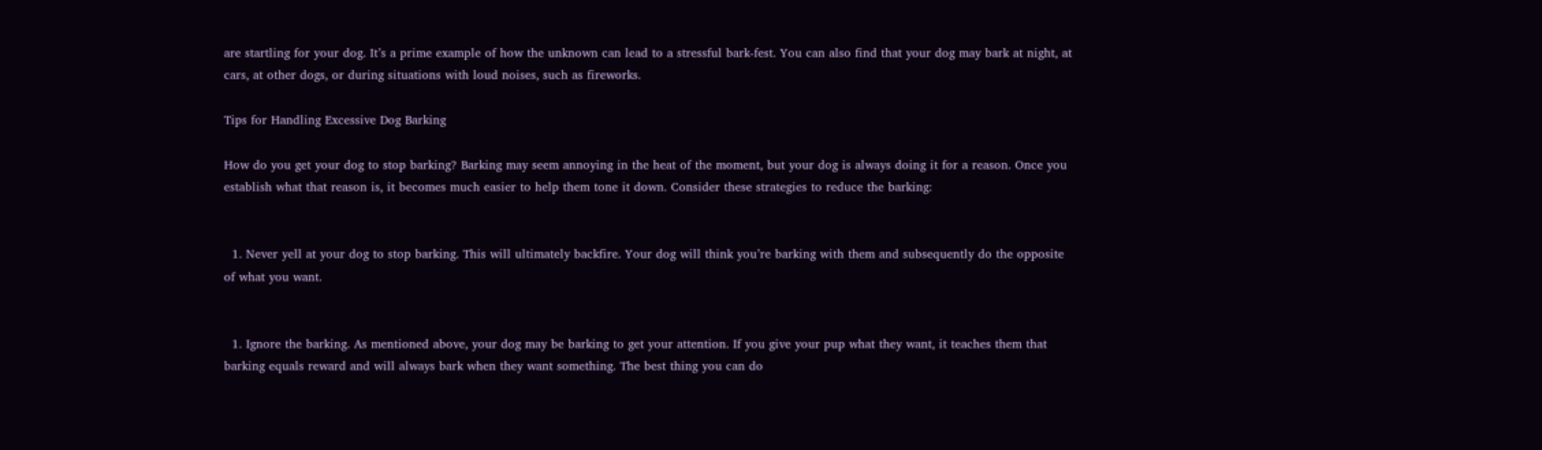are startling for your dog. It’s a prime example of how the unknown can lead to a stressful bark-fest. You can also find that your dog may bark at night, at cars, at other dogs, or during situations with loud noises, such as fireworks.

Tips for Handling Excessive Dog Barking

How do you get your dog to stop barking? Barking may seem annoying in the heat of the moment, but your dog is always doing it for a reason. Once you establish what that reason is, it becomes much easier to help them tone it down. Consider these strategies to reduce the barking:


  1. Never yell at your dog to stop barking. This will ultimately backfire. Your dog will think you’re barking with them and subsequently do the opposite of what you want.


  1. Ignore the barking. As mentioned above, your dog may be barking to get your attention. If you give your pup what they want, it teaches them that barking equals reward and will always bark when they want something. The best thing you can do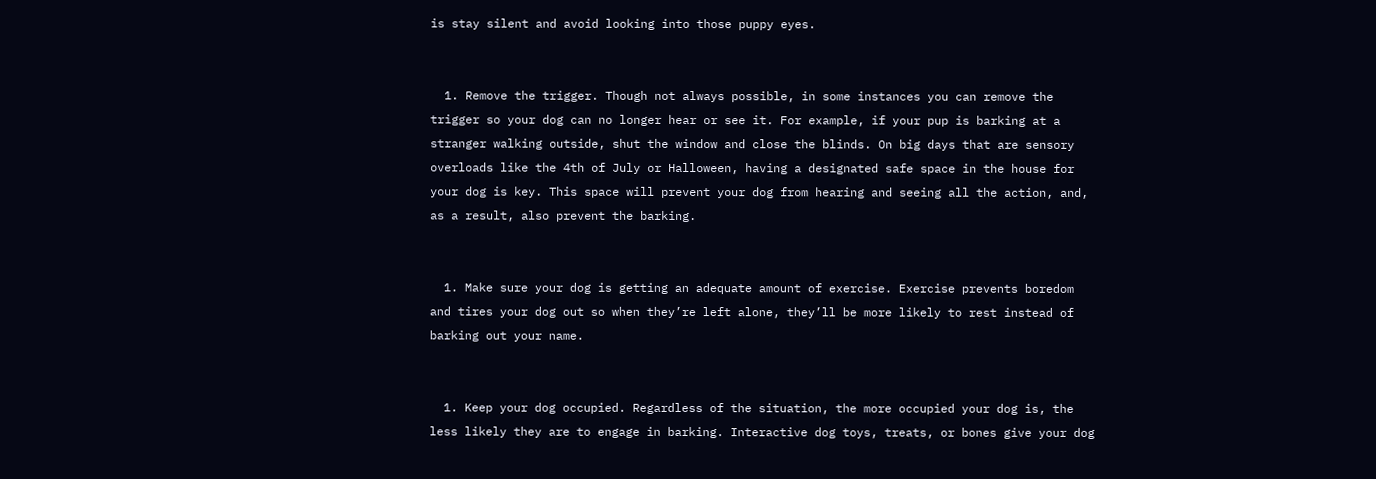is stay silent and avoid looking into those puppy eyes.


  1. Remove the trigger. Though not always possible, in some instances you can remove the trigger so your dog can no longer hear or see it. For example, if your pup is barking at a stranger walking outside, shut the window and close the blinds. On big days that are sensory overloads like the 4th of July or Halloween, having a designated safe space in the house for your dog is key. This space will prevent your dog from hearing and seeing all the action, and, as a result, also prevent the barking.


  1. Make sure your dog is getting an adequate amount of exercise. Exercise prevents boredom and tires your dog out so when they’re left alone, they’ll be more likely to rest instead of barking out your name.


  1. Keep your dog occupied. Regardless of the situation, the more occupied your dog is, the less likely they are to engage in barking. Interactive dog toys, treats, or bones give your dog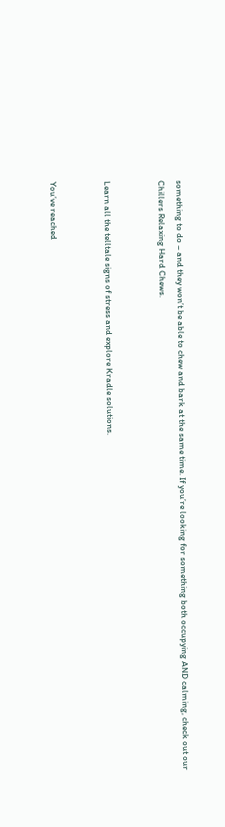something to do – and they won’t be able to chew and bark at the same time. If you’re looking for something both occupying AND calming, check out our Chillers Relaxing Hard Chews.


Learn all the telltale signs of stress and explore Kradle solutions.


You’ve reached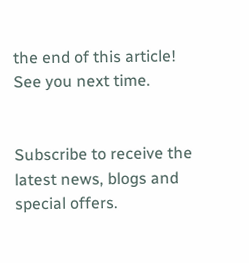the end of this article! See you next time.


Subscribe to receive the latest news, blogs and special offers.